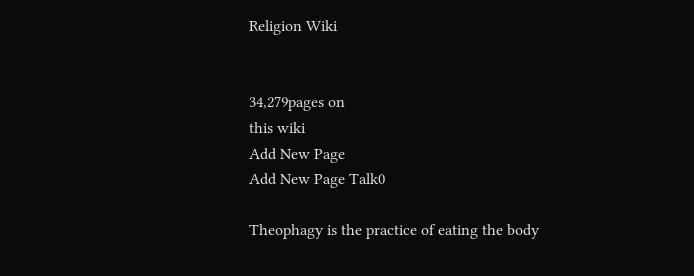Religion Wiki


34,279pages on
this wiki
Add New Page
Add New Page Talk0

Theophagy is the practice of eating the body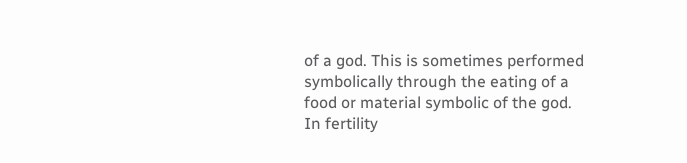of a god. This is sometimes performed symbolically through the eating of a food or material symbolic of the god. In fertility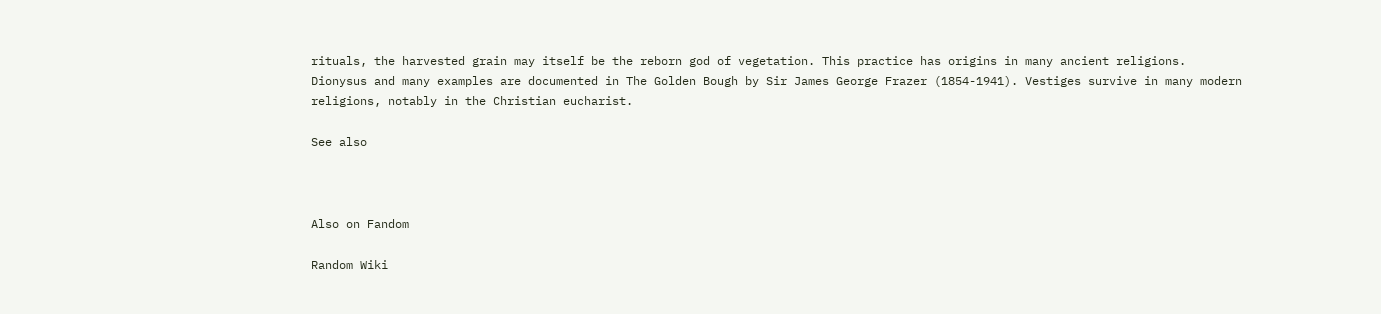rituals, the harvested grain may itself be the reborn god of vegetation. This practice has origins in many ancient religions. Dionysus and many examples are documented in The Golden Bough by Sir James George Frazer (1854-1941). Vestiges survive in many modern religions, notably in the Christian eucharist.

See also



Also on Fandom

Random Wiki